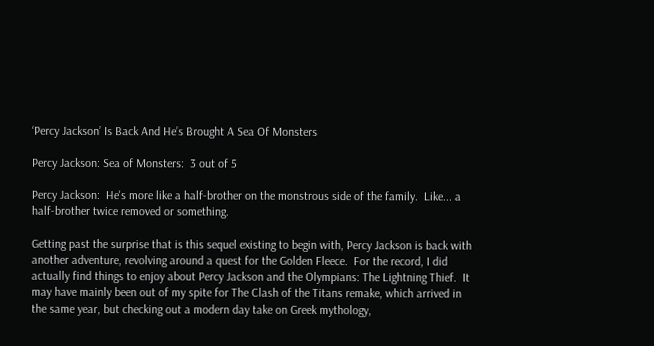‘Percy Jackson’ Is Back And He’s Brought A Sea Of Monsters

Percy Jackson: Sea of Monsters:  3 out of 5

Percy Jackson:  He's more like a half-brother on the monstrous side of the family.  Like... a half-brother twice removed or something.

Getting past the surprise that is this sequel existing to begin with, Percy Jackson is back with another adventure, revolving around a quest for the Golden Fleece.  For the record, I did actually find things to enjoy about Percy Jackson and the Olympians: The Lightning Thief.  It may have mainly been out of my spite for The Clash of the Titans remake, which arrived in the same year, but checking out a modern day take on Greek mythology,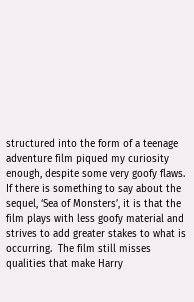structured into the form of a teenage adventure film piqued my curiosity enough, despite some very goofy flaws.  If there is something to say about the sequel, ‘Sea of Monsters’, it is that the film plays with less goofy material and strives to add greater stakes to what is occurring.  The film still misses qualities that make Harry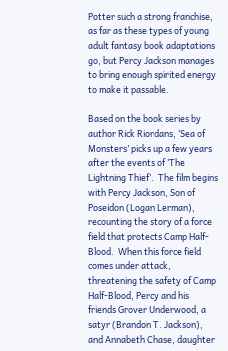Potter such a strong franchise, as far as these types of young adult fantasy book adaptations go, but Percy Jackson manages to bring enough spirited energy to make it passable.

Based on the book series by author Rick Riordans, ‘Sea of Monsters’ picks up a few years after the events of ‘The Lightning Thief’.  The film begins with Percy Jackson, Son of Poseidon (Logan Lerman), recounting the story of a force field that protects Camp Half-Blood.  When this force field comes under attack, threatening the safety of Camp Half-Blood, Percy and his friends Grover Underwood, a satyr (Brandon T. Jackson), and Annabeth Chase, daughter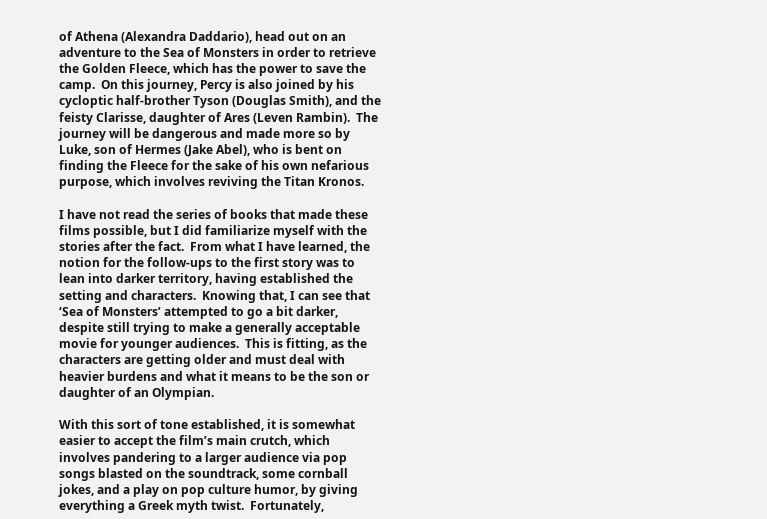of Athena (Alexandra Daddario), head out on an adventure to the Sea of Monsters in order to retrieve the Golden Fleece, which has the power to save the camp.  On this journey, Percy is also joined by his cycloptic half-brother Tyson (Douglas Smith), and the feisty Clarisse, daughter of Ares (Leven Rambin).  The journey will be dangerous and made more so by Luke, son of Hermes (Jake Abel), who is bent on finding the Fleece for the sake of his own nefarious purpose, which involves reviving the Titan Kronos.

I have not read the series of books that made these films possible, but I did familiarize myself with the stories after the fact.  From what I have learned, the notion for the follow-ups to the first story was to lean into darker territory, having established the setting and characters.  Knowing that, I can see that ‘Sea of Monsters’ attempted to go a bit darker, despite still trying to make a generally acceptable movie for younger audiences.  This is fitting, as the characters are getting older and must deal with heavier burdens and what it means to be the son or daughter of an Olympian.

With this sort of tone established, it is somewhat easier to accept the film’s main crutch, which involves pandering to a larger audience via pop songs blasted on the soundtrack, some cornball jokes, and a play on pop culture humor, by giving everything a Greek myth twist.  Fortunately,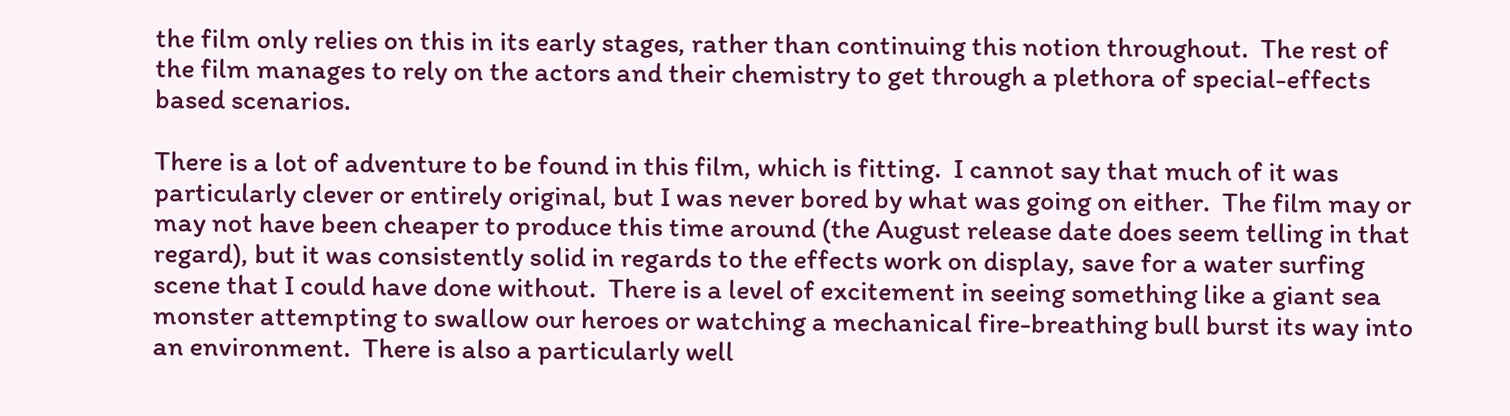the film only relies on this in its early stages, rather than continuing this notion throughout.  The rest of the film manages to rely on the actors and their chemistry to get through a plethora of special-effects based scenarios.

There is a lot of adventure to be found in this film, which is fitting.  I cannot say that much of it was particularly clever or entirely original, but I was never bored by what was going on either.  The film may or may not have been cheaper to produce this time around (the August release date does seem telling in that regard), but it was consistently solid in regards to the effects work on display, save for a water surfing scene that I could have done without.  There is a level of excitement in seeing something like a giant sea monster attempting to swallow our heroes or watching a mechanical fire-breathing bull burst its way into an environment.  There is also a particularly well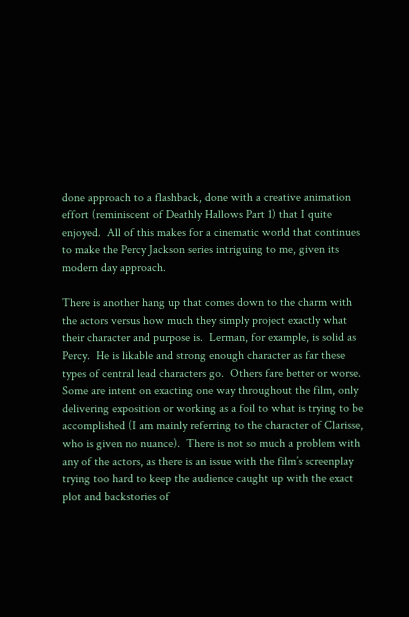done approach to a flashback, done with a creative animation effort (reminiscent of Deathly Hallows Part 1) that I quite enjoyed.  All of this makes for a cinematic world that continues to make the Percy Jackson series intriguing to me, given its modern day approach.

There is another hang up that comes down to the charm with the actors versus how much they simply project exactly what their character and purpose is.  Lerman, for example, is solid as Percy.  He is likable and strong enough character as far these types of central lead characters go.  Others fare better or worse.  Some are intent on exacting one way throughout the film, only delivering exposition or working as a foil to what is trying to be accomplished (I am mainly referring to the character of Clarisse, who is given no nuance).  There is not so much a problem with any of the actors, as there is an issue with the film’s screenplay trying too hard to keep the audience caught up with the exact plot and backstories of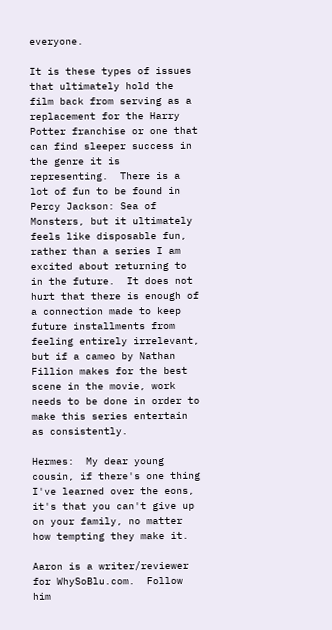everyone.

It is these types of issues that ultimately hold the film back from serving as a replacement for the Harry Potter franchise or one that can find sleeper success in the genre it is representing.  There is a lot of fun to be found in Percy Jackson: Sea of Monsters, but it ultimately feels like disposable fun, rather than a series I am excited about returning to in the future.  It does not hurt that there is enough of a connection made to keep future installments from feeling entirely irrelevant, but if a cameo by Nathan Fillion makes for the best scene in the movie, work needs to be done in order to make this series entertain as consistently.

Hermes:  My dear young cousin, if there's one thing I've learned over the eons, it's that you can't give up on your family, no matter how tempting they make it.

Aaron is a writer/reviewer for WhySoBlu.com.  Follow him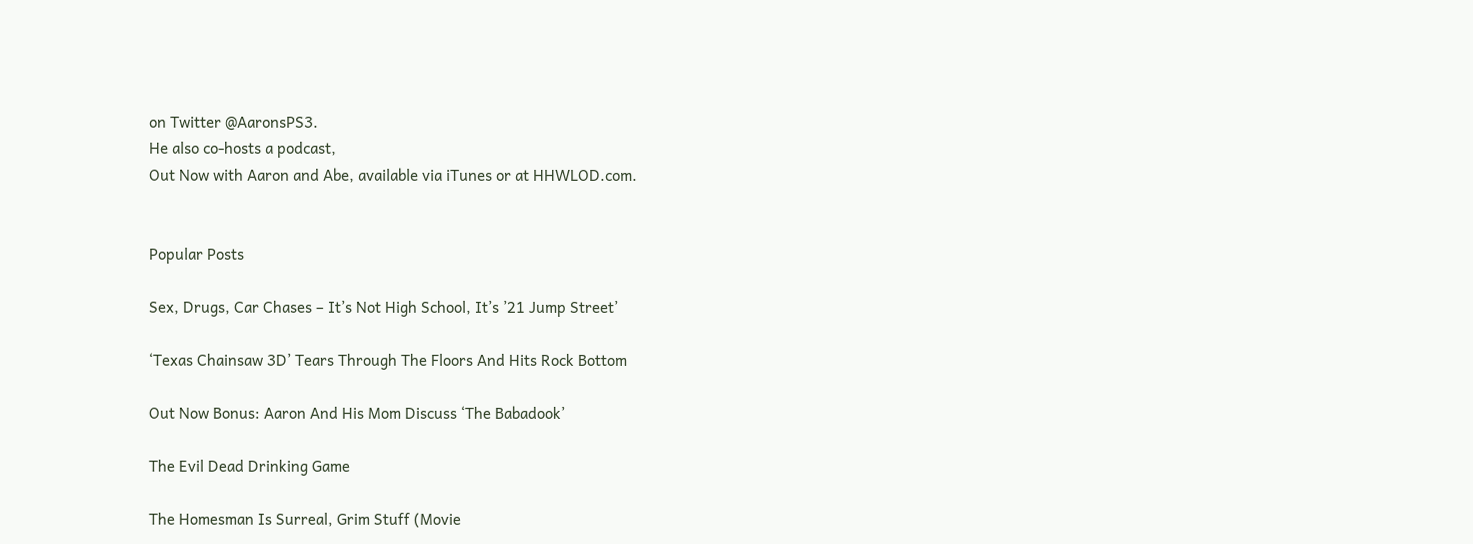on Twitter @AaronsPS3.
He also co-hosts a podcast,
Out Now with Aaron and Abe, available via iTunes or at HHWLOD.com.


Popular Posts

Sex, Drugs, Car Chases – It’s Not High School, It’s ’21 Jump Street’

‘Texas Chainsaw 3D’ Tears Through The Floors And Hits Rock Bottom

Out Now Bonus: Aaron And His Mom Discuss ‘The Babadook’

The Evil Dead Drinking Game

The Homesman Is Surreal, Grim Stuff (Movie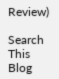Review)

Search This Blog